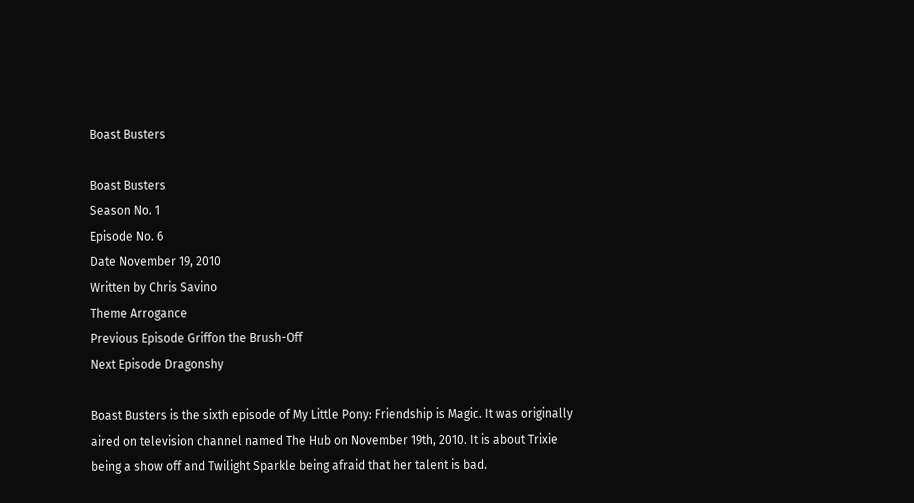Boast Busters

Boast Busters
Season No. 1
Episode No. 6
Date November 19, 2010
Written by Chris Savino
Theme Arrogance
Previous Episode Griffon the Brush-Off
Next Episode Dragonshy

Boast Busters is the sixth episode of My Little Pony: Friendship is Magic. It was originally aired on television channel named The Hub on November 19th, 2010. It is about Trixie being a show off and Twilight Sparkle being afraid that her talent is bad.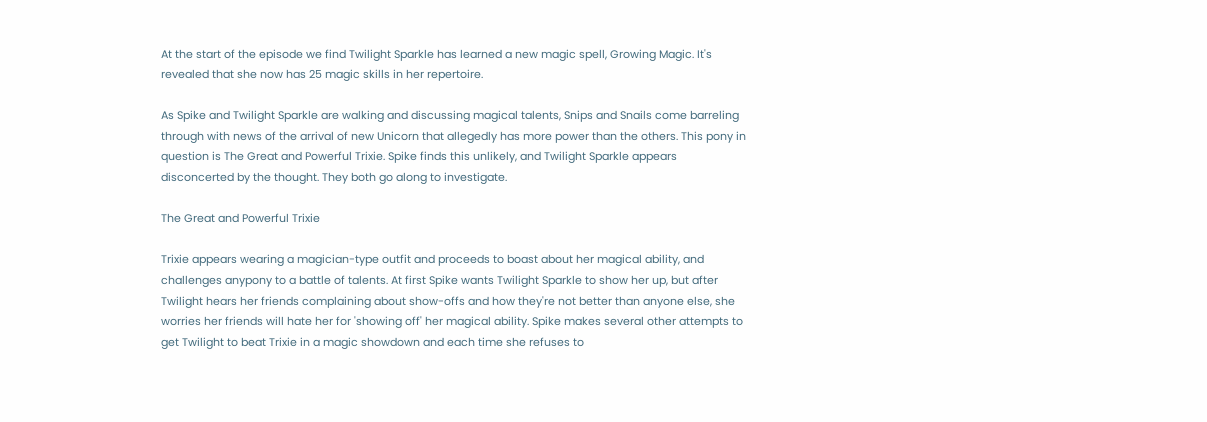At the start of the episode we find Twilight Sparkle has learned a new magic spell, Growing Magic. It's revealed that she now has 25 magic skills in her repertoire.

As Spike and Twilight Sparkle are walking and discussing magical talents, Snips and Snails come barreling through with news of the arrival of new Unicorn that allegedly has more power than the others. This pony in question is The Great and Powerful Trixie. Spike finds this unlikely, and Twilight Sparkle appears disconcerted by the thought. They both go along to investigate.

The Great and Powerful Trixie

Trixie appears wearing a magician-type outfit and proceeds to boast about her magical ability, and challenges anypony to a battle of talents. At first Spike wants Twilight Sparkle to show her up, but after Twilight hears her friends complaining about show-offs and how they're not better than anyone else, she worries her friends will hate her for 'showing off' her magical ability. Spike makes several other attempts to get Twilight to beat Trixie in a magic showdown and each time she refuses to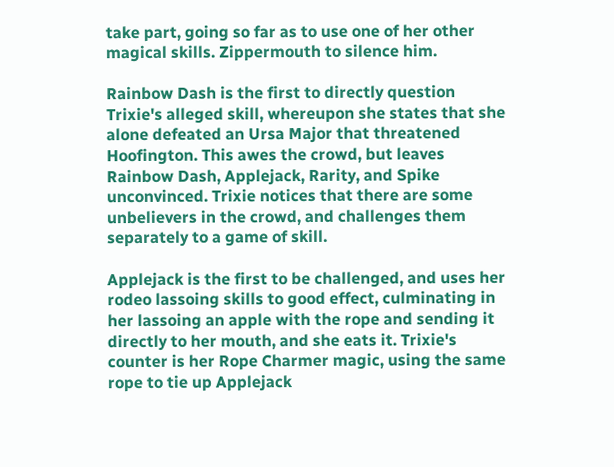take part, going so far as to use one of her other magical skills. Zippermouth to silence him.

Rainbow Dash is the first to directly question Trixie's alleged skill, whereupon she states that she alone defeated an Ursa Major that threatened Hoofington. This awes the crowd, but leaves Rainbow Dash, Applejack, Rarity, and Spike unconvinced. Trixie notices that there are some unbelievers in the crowd, and challenges them separately to a game of skill.

Applejack is the first to be challenged, and uses her rodeo lassoing skills to good effect, culminating in her lassoing an apple with the rope and sending it directly to her mouth, and she eats it. Trixie's counter is her Rope Charmer magic, using the same rope to tie up Applejack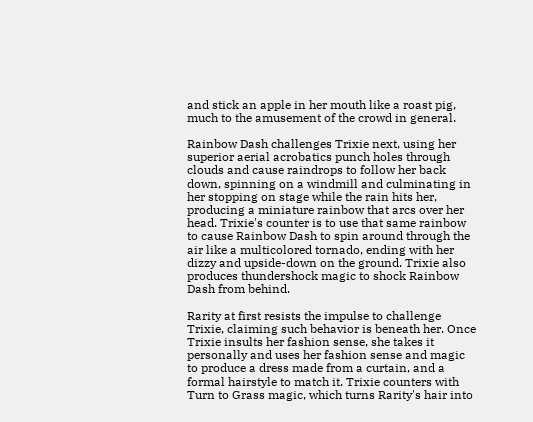and stick an apple in her mouth like a roast pig, much to the amusement of the crowd in general.

Rainbow Dash challenges Trixie next, using her superior aerial acrobatics punch holes through clouds and cause raindrops to follow her back down, spinning on a windmill and culminating in her stopping on stage while the rain hits her, producing a miniature rainbow that arcs over her head. Trixie's counter is to use that same rainbow to cause Rainbow Dash to spin around through the air like a multicolored tornado, ending with her dizzy and upside-down on the ground. Trixie also produces thundershock magic to shock Rainbow Dash from behind.

Rarity at first resists the impulse to challenge Trixie, claiming such behavior is beneath her. Once Trixie insults her fashion sense, she takes it personally and uses her fashion sense and magic to produce a dress made from a curtain, and a formal hairstyle to match it. Trixie counters with Turn to Grass magic, which turns Rarity's hair into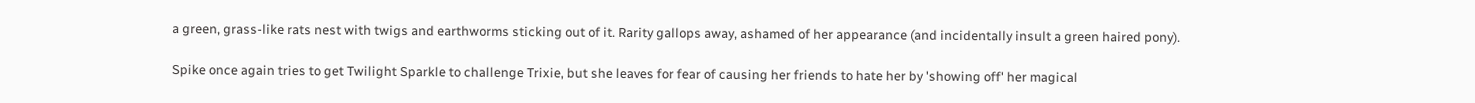a green, grass-like rats nest with twigs and earthworms sticking out of it. Rarity gallops away, ashamed of her appearance (and incidentally insult a green haired pony).

Spike once again tries to get Twilight Sparkle to challenge Trixie, but she leaves for fear of causing her friends to hate her by 'showing off' her magical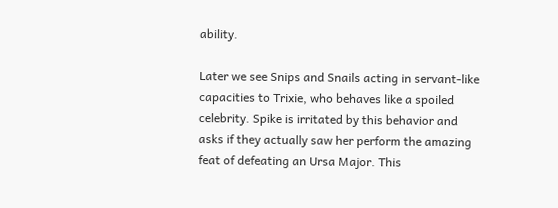ability.

Later we see Snips and Snails acting in servant-like capacities to Trixie, who behaves like a spoiled celebrity. Spike is irritated by this behavior and asks if they actually saw her perform the amazing feat of defeating an Ursa Major. This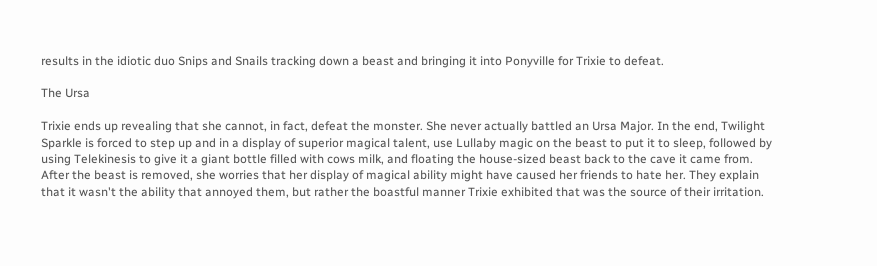results in the idiotic duo Snips and Snails tracking down a beast and bringing it into Ponyville for Trixie to defeat.

The Ursa

Trixie ends up revealing that she cannot, in fact, defeat the monster. She never actually battled an Ursa Major. In the end, Twilight Sparkle is forced to step up and in a display of superior magical talent, use Lullaby magic on the beast to put it to sleep, followed by using Telekinesis to give it a giant bottle filled with cows milk, and floating the house-sized beast back to the cave it came from. After the beast is removed, she worries that her display of magical ability might have caused her friends to hate her. They explain that it wasn't the ability that annoyed them, but rather the boastful manner Trixie exhibited that was the source of their irritation.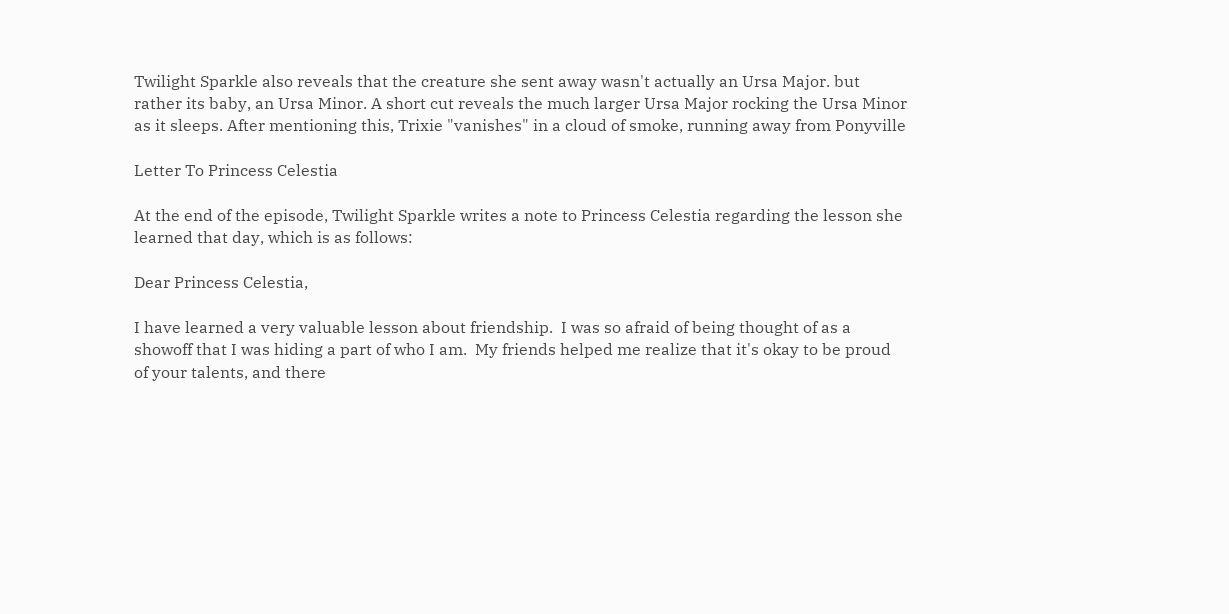Twilight Sparkle also reveals that the creature she sent away wasn't actually an Ursa Major. but rather its baby, an Ursa Minor. A short cut reveals the much larger Ursa Major rocking the Ursa Minor as it sleeps. After mentioning this, Trixie "vanishes" in a cloud of smoke, running away from Ponyville

Letter To Princess Celestia

At the end of the episode, Twilight Sparkle writes a note to Princess Celestia regarding the lesson she learned that day, which is as follows:

Dear Princess Celestia,

I have learned a very valuable lesson about friendship.  I was so afraid of being thought of as a showoff that I was hiding a part of who I am.  My friends helped me realize that it's okay to be proud of your talents, and there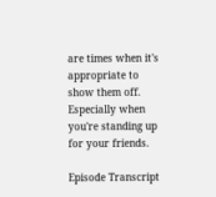are times when it's appropriate to show them off.  Especially when you're standing up for your friends.

Episode Transcript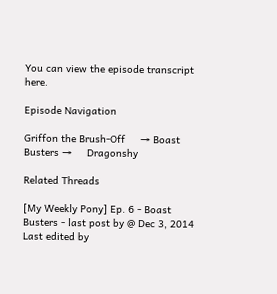You can view the episode transcript here.

Episode Navigation

Griffon the Brush-Off     → Boast Busters →     Dragonshy

Related Threads

[My Weekly Pony] Ep. 6 - Boast Busters - last post by @ Dec 3, 2014
Last edited by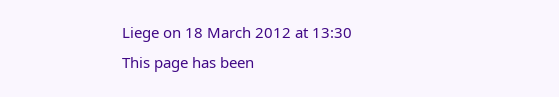Liege on 18 March 2012 at 13:30
This page has been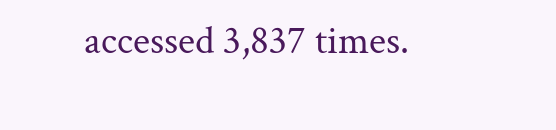accessed 3,837 times.